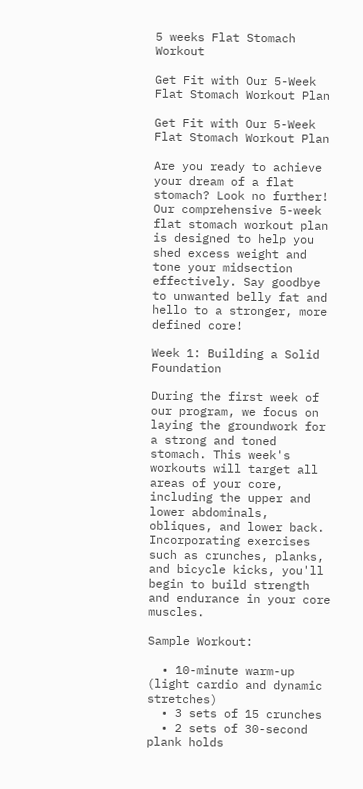5 weeks Flat Stomach Workout

Get Fit with Our 5-Week Flat Stomach Workout Plan

Get Fit with Our 5-Week Flat Stomach Workout Plan

Are you ready to achieve your dream of a flat stomach? Look no further! Our comprehensive 5-week flat stomach workout plan is designed to help you shed excess weight and tone your midsection effectively. Say goodbye to unwanted belly fat and hello to a stronger, more defined core!

Week 1: Building a Solid Foundation

During the first week of our program, we focus on laying the groundwork for a strong and toned stomach. This week's workouts will target all areas of your core, including the upper and lower abdominals, obliques, and lower back. Incorporating exercises such as crunches, planks, and bicycle kicks, you'll begin to build strength and endurance in your core muscles.

Sample Workout:

  • 10-minute warm-up (light cardio and dynamic stretches)
  • 3 sets of 15 crunches
  • 2 sets of 30-second plank holds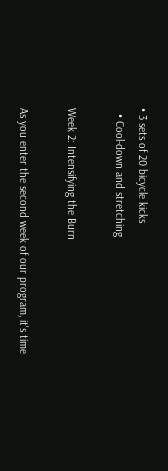• 3 sets of 20 bicycle kicks
  • Cool-down and stretching

Week 2: Intensifying the Burn

As you enter the second week of our program, it's time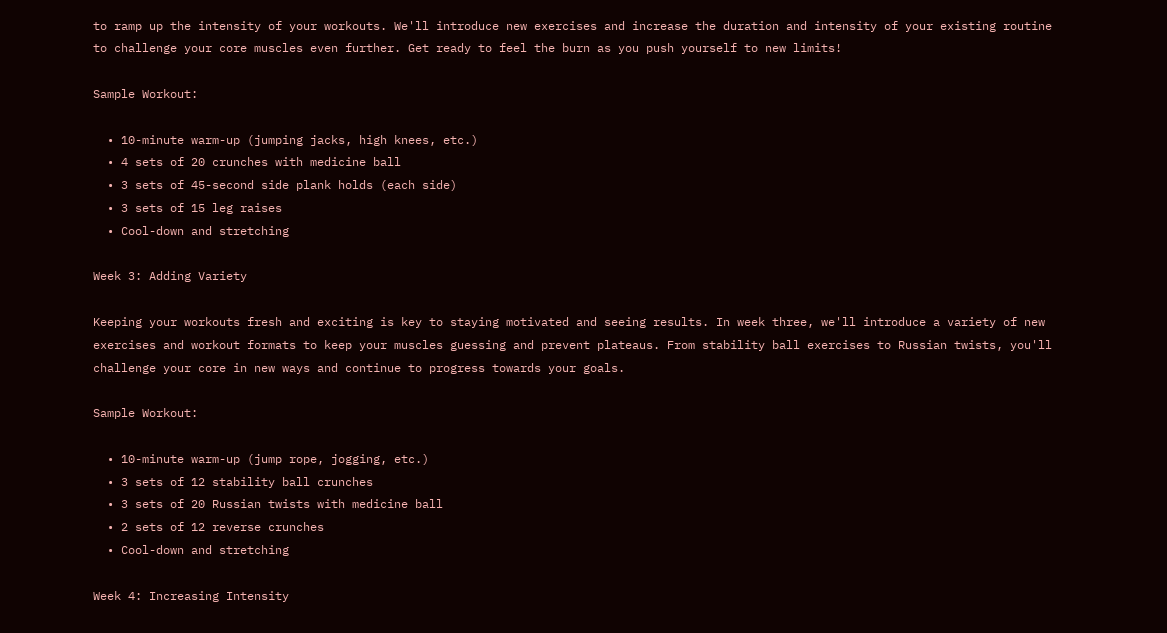to ramp up the intensity of your workouts. We'll introduce new exercises and increase the duration and intensity of your existing routine to challenge your core muscles even further. Get ready to feel the burn as you push yourself to new limits!

Sample Workout:

  • 10-minute warm-up (jumping jacks, high knees, etc.)
  • 4 sets of 20 crunches with medicine ball
  • 3 sets of 45-second side plank holds (each side)
  • 3 sets of 15 leg raises
  • Cool-down and stretching

Week 3: Adding Variety

Keeping your workouts fresh and exciting is key to staying motivated and seeing results. In week three, we'll introduce a variety of new exercises and workout formats to keep your muscles guessing and prevent plateaus. From stability ball exercises to Russian twists, you'll challenge your core in new ways and continue to progress towards your goals.

Sample Workout:

  • 10-minute warm-up (jump rope, jogging, etc.)
  • 3 sets of 12 stability ball crunches
  • 3 sets of 20 Russian twists with medicine ball
  • 2 sets of 12 reverse crunches
  • Cool-down and stretching

Week 4: Increasing Intensity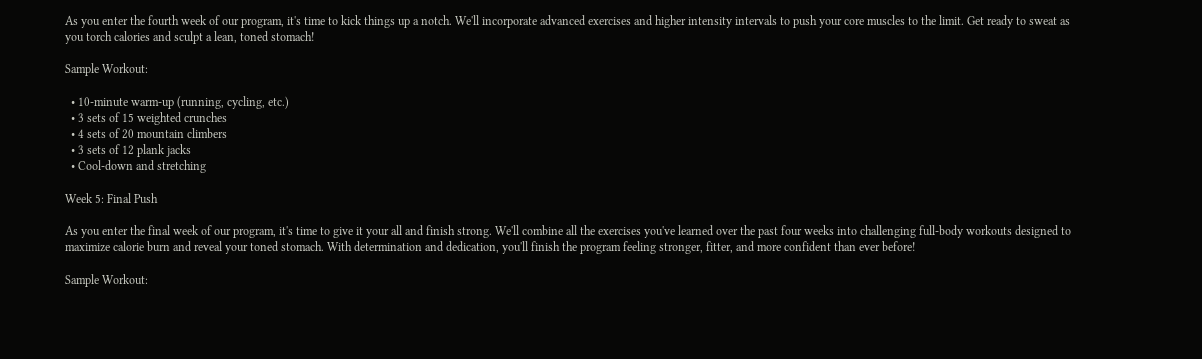As you enter the fourth week of our program, it's time to kick things up a notch. We'll incorporate advanced exercises and higher intensity intervals to push your core muscles to the limit. Get ready to sweat as you torch calories and sculpt a lean, toned stomach!

Sample Workout:

  • 10-minute warm-up (running, cycling, etc.)
  • 3 sets of 15 weighted crunches
  • 4 sets of 20 mountain climbers
  • 3 sets of 12 plank jacks
  • Cool-down and stretching

Week 5: Final Push

As you enter the final week of our program, it's time to give it your all and finish strong. We'll combine all the exercises you've learned over the past four weeks into challenging full-body workouts designed to maximize calorie burn and reveal your toned stomach. With determination and dedication, you'll finish the program feeling stronger, fitter, and more confident than ever before!

Sample Workout: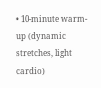• 10-minute warm-up (dynamic stretches, light cardio)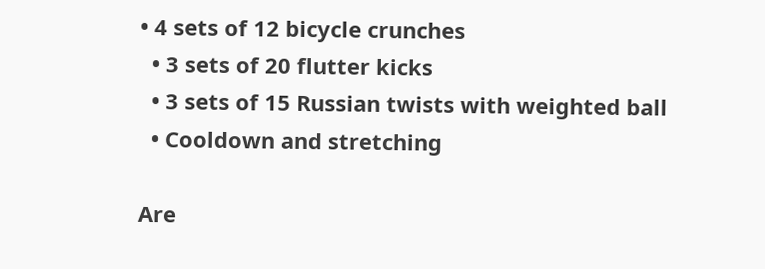• 4 sets of 12 bicycle crunches
  • 3 sets of 20 flutter kicks
  • 3 sets of 15 Russian twists with weighted ball
  • Cooldown and stretching

Are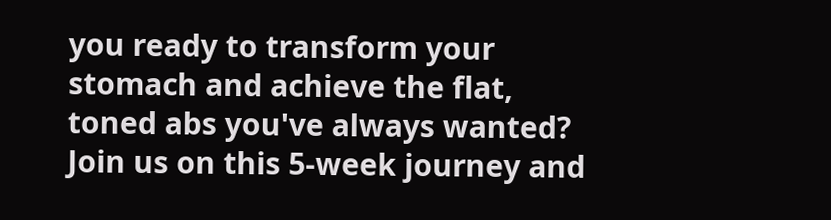you ready to transform your stomach and achieve the flat, toned abs you've always wanted? Join us on this 5-week journey and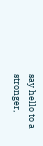say hello to a stronger,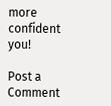more confident you!

Post a Comment